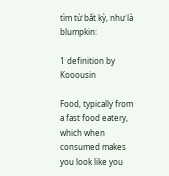tìm từ bất kỳ, như là blumpkin:

1 definition by Kooousin

Food, typically from a fast food eatery, which when consumed makes you look like you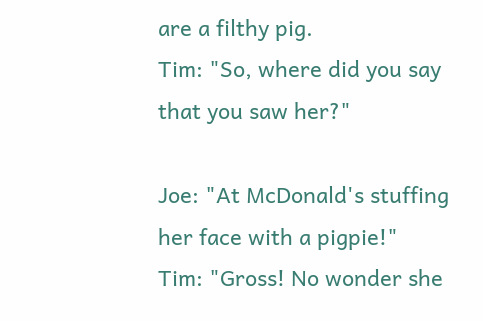are a filthy pig.
Tim: "So, where did you say that you saw her?"

Joe: "At McDonald's stuffing her face with a pigpie!"
Tim: "Gross! No wonder she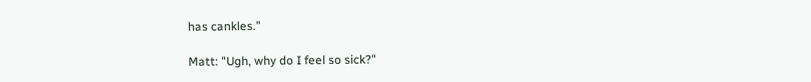has cankles."

Matt: "Ugh, why do I feel so sick?"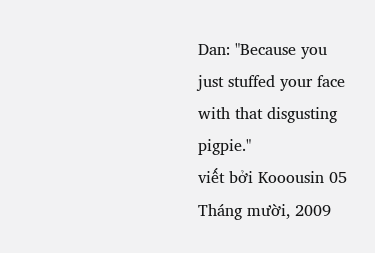Dan: "Because you just stuffed your face with that disgusting pigpie."
viết bởi Kooousin 05 Tháng mười, 2009